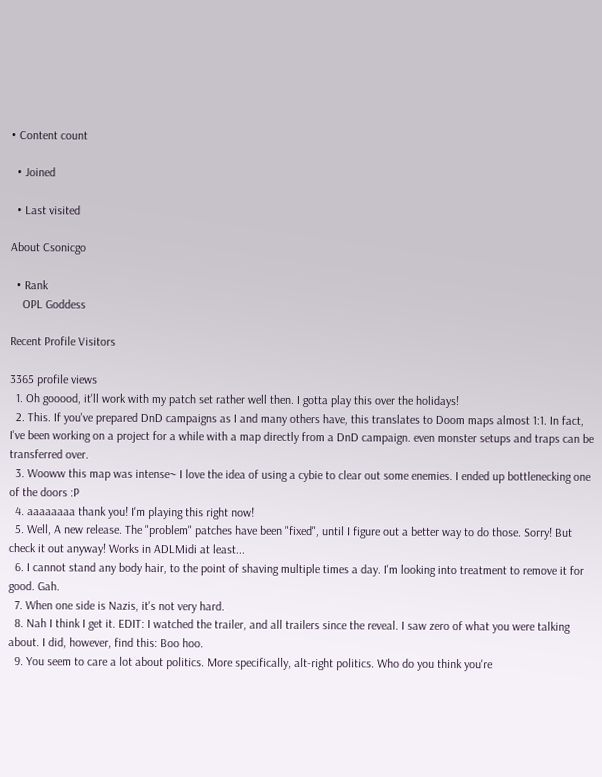• Content count

  • Joined

  • Last visited

About Csonicgo

  • Rank
    OPL Goddess

Recent Profile Visitors

3365 profile views
  1. Oh gooood, it'll work with my patch set rather well then. I gotta play this over the holidays!
  2. This. If you've prepared DnD campaigns as I and many others have, this translates to Doom maps almost 1:1. In fact, I've been working on a project for a while with a map directly from a DnD campaign. even monster setups and traps can be transferred over.
  3. Wooww this map was intense~ I love the idea of using a cybie to clear out some enemies. I ended up bottlenecking one of the doors :P
  4. aaaaaaaa thank you! I'm playing this right now!
  5. Well, A new release. The "problem" patches have been "fixed", until I figure out a better way to do those. Sorry! But check it out anyway! Works in ADLMidi at least...
  6. I cannot stand any body hair, to the point of shaving multiple times a day. I'm looking into treatment to remove it for good. Gah.
  7. When one side is Nazis, it's not very hard.
  8. Nah I think I get it. EDIT: I watched the trailer, and all trailers since the reveal. I saw zero of what you were talking about. I did, however, find this: Boo hoo.
  9. You seem to care a lot about politics. More specifically, alt-right politics. Who do you think you're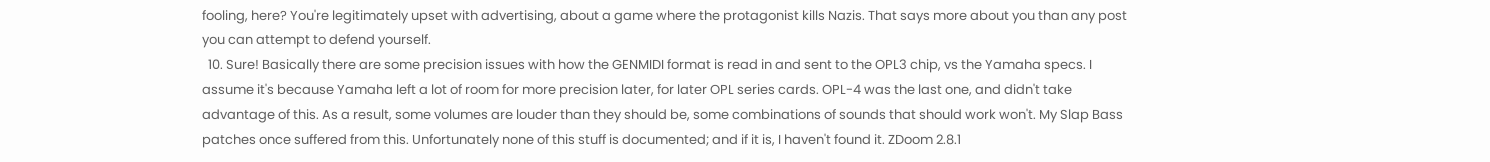fooling, here? You're legitimately upset with advertising, about a game where the protagonist kills Nazis. That says more about you than any post you can attempt to defend yourself.
  10. Sure! Basically there are some precision issues with how the GENMIDI format is read in and sent to the OPL3 chip, vs the Yamaha specs. I assume it's because Yamaha left a lot of room for more precision later, for later OPL series cards. OPL-4 was the last one, and didn't take advantage of this. As a result, some volumes are louder than they should be, some combinations of sounds that should work won't. My Slap Bass patches once suffered from this. Unfortunately none of this stuff is documented; and if it is, I haven't found it. ZDoom 2.8.1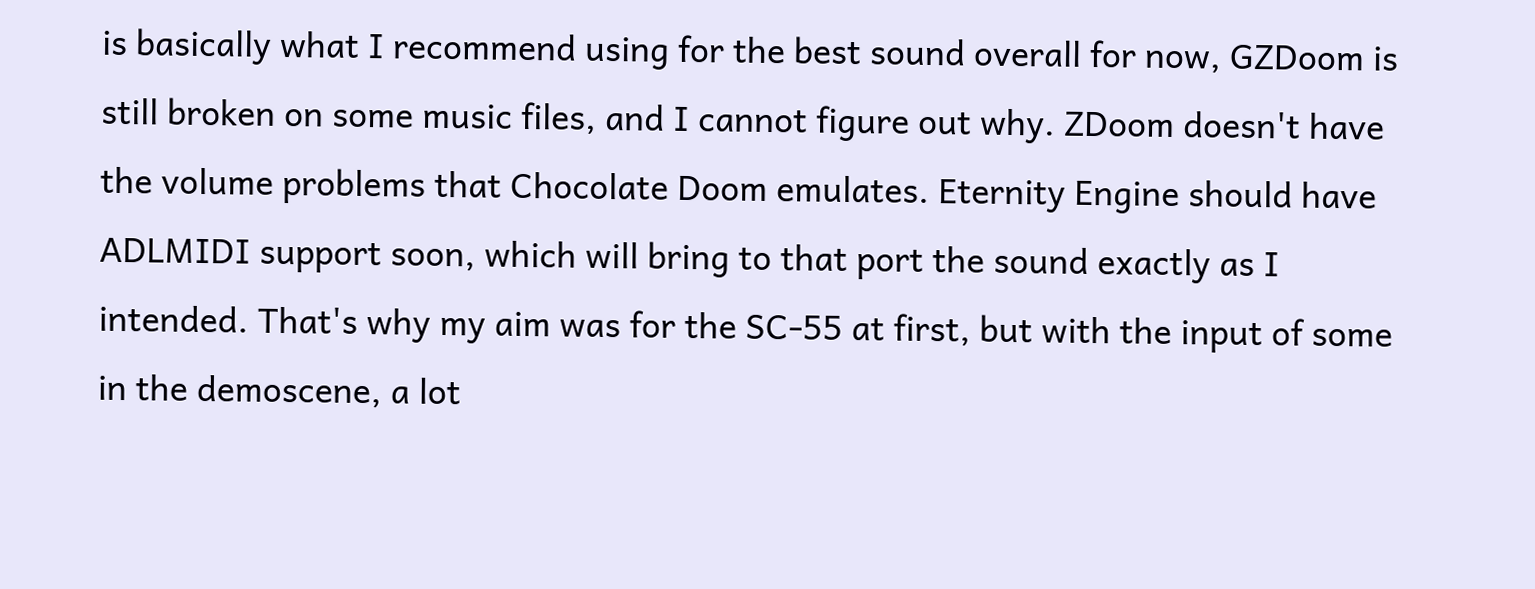is basically what I recommend using for the best sound overall for now, GZDoom is still broken on some music files, and I cannot figure out why. ZDoom doesn't have the volume problems that Chocolate Doom emulates. Eternity Engine should have ADLMIDI support soon, which will bring to that port the sound exactly as I intended. That's why my aim was for the SC-55 at first, but with the input of some in the demoscene, a lot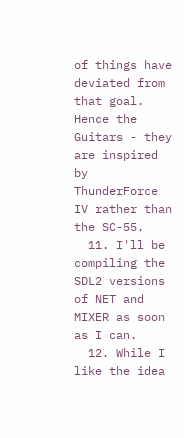of things have deviated from that goal. Hence the Guitars - they are inspired by ThunderForce IV rather than the SC-55.
  11. I'll be compiling the SDL2 versions of NET and MIXER as soon as I can.
  12. While I like the idea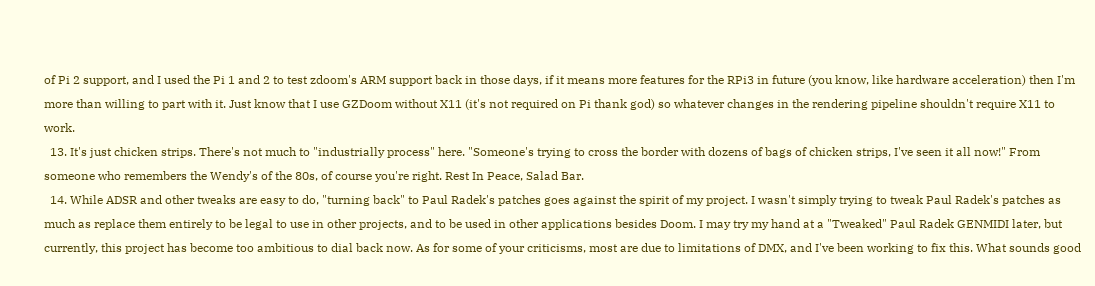of Pi 2 support, and I used the Pi 1 and 2 to test zdoom's ARM support back in those days, if it means more features for the RPi3 in future (you know, like hardware acceleration) then I'm more than willing to part with it. Just know that I use GZDoom without X11 (it's not required on Pi thank god) so whatever changes in the rendering pipeline shouldn't require X11 to work.
  13. It's just chicken strips. There's not much to "industrially process" here. "Someone's trying to cross the border with dozens of bags of chicken strips, I've seen it all now!" From someone who remembers the Wendy's of the 80s, of course you're right. Rest In Peace, Salad Bar.
  14. While ADSR and other tweaks are easy to do, "turning back" to Paul Radek's patches goes against the spirit of my project. I wasn't simply trying to tweak Paul Radek's patches as much as replace them entirely to be legal to use in other projects, and to be used in other applications besides Doom. I may try my hand at a "Tweaked" Paul Radek GENMIDI later, but currently, this project has become too ambitious to dial back now. As for some of your criticisms, most are due to limitations of DMX, and I've been working to fix this. What sounds good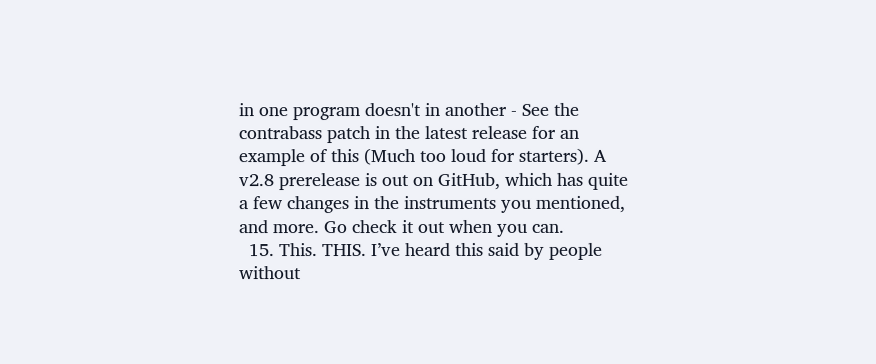in one program doesn't in another - See the contrabass patch in the latest release for an example of this (Much too loud for starters). A v2.8 prerelease is out on GitHub, which has quite a few changes in the instruments you mentioned, and more. Go check it out when you can.
  15. This. THIS. I’ve heard this said by people without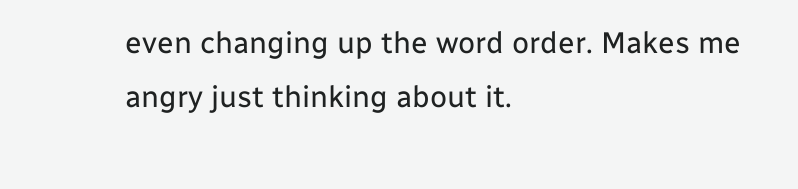even changing up the word order. Makes me angry just thinking about it.